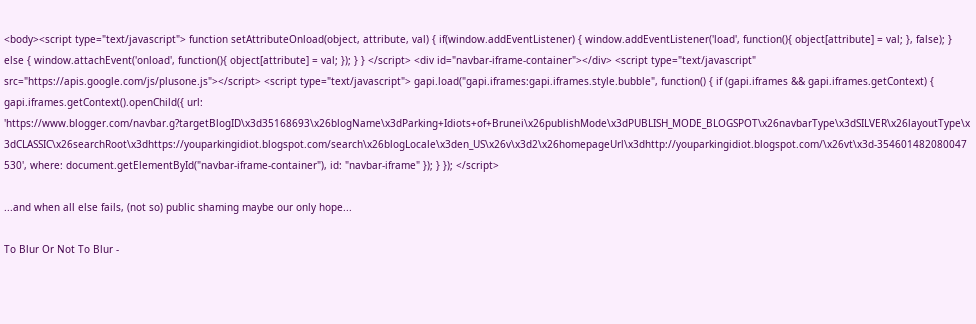<body><script type="text/javascript"> function setAttributeOnload(object, attribute, val) { if(window.addEventListener) { window.addEventListener('load', function(){ object[attribute] = val; }, false); } else { window.attachEvent('onload', function(){ object[attribute] = val; }); } } </script> <div id="navbar-iframe-container"></div> <script type="text/javascript" src="https://apis.google.com/js/plusone.js"></script> <script type="text/javascript"> gapi.load("gapi.iframes:gapi.iframes.style.bubble", function() { if (gapi.iframes && gapi.iframes.getContext) { gapi.iframes.getContext().openChild({ url: 'https://www.blogger.com/navbar.g?targetBlogID\x3d35168693\x26blogName\x3dParking+Idiots+of+Brunei\x26publishMode\x3dPUBLISH_MODE_BLOGSPOT\x26navbarType\x3dSILVER\x26layoutType\x3dCLASSIC\x26searchRoot\x3dhttps://youparkingidiot.blogspot.com/search\x26blogLocale\x3den_US\x26v\x3d2\x26homepageUrl\x3dhttp://youparkingidiot.blogspot.com/\x26vt\x3d-354601482080047530', where: document.getElementById("navbar-iframe-container"), id: "navbar-iframe" }); } }); </script>

...and when all else fails, (not so) public shaming maybe our only hope...

To Blur Or Not To Blur -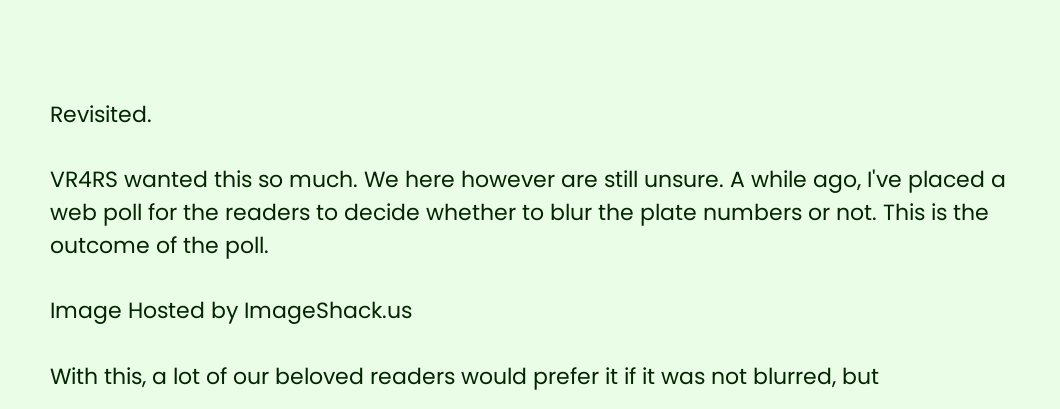Revisited.

VR4RS wanted this so much. We here however are still unsure. A while ago, I've placed a web poll for the readers to decide whether to blur the plate numbers or not. This is the outcome of the poll.

Image Hosted by ImageShack.us

With this, a lot of our beloved readers would prefer it if it was not blurred, but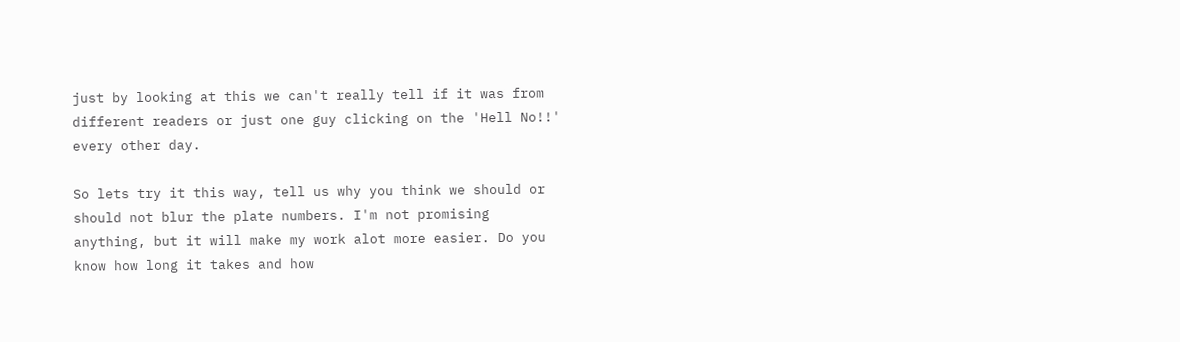just by looking at this we can't really tell if it was from different readers or just one guy clicking on the 'Hell No!!' every other day.

So lets try it this way, tell us why you think we should or should not blur the plate numbers. I'm not promising anything, but it will make my work alot more easier. Do you know how long it takes and how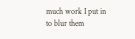much work I put in to blur them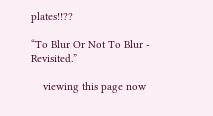plates!!??

“To Blur Or Not To Blur - Revisited.”

    viewing this page now